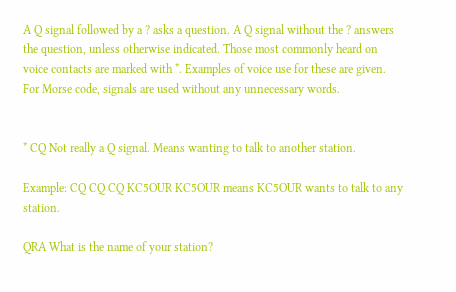A Q signal followed by a ? asks a question. A Q signal without the ? answers the question, unless otherwise indicated. Those most commonly heard on voice contacts are marked with *. Examples of voice use for these are given. For Morse code, signals are used without any unnecessary words.


* CQ Not really a Q signal. Means wanting to talk to another station.

Example: CQ CQ CQ KC5OUR KC5OUR means KC5OUR wants to talk to any station.

QRA What is the name of your station?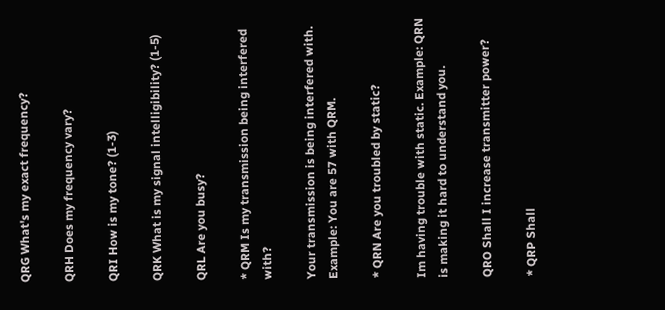QRG What's my exact frequency?

QRH Does my frequency vary?

QRI How is my tone? (1-3)

QRK What is my signal intelligibility? (1-5)

QRL Are you busy?

* QRM Is my transmission being interfered with?

Your transmission is being interfered with. Example: You are 57 with QRM.

* QRN Are you troubled by static?

Im having trouble with static. Example: QRN is making it hard to understand you.

QRO Shall I increase transmitter power?

* QRP Shall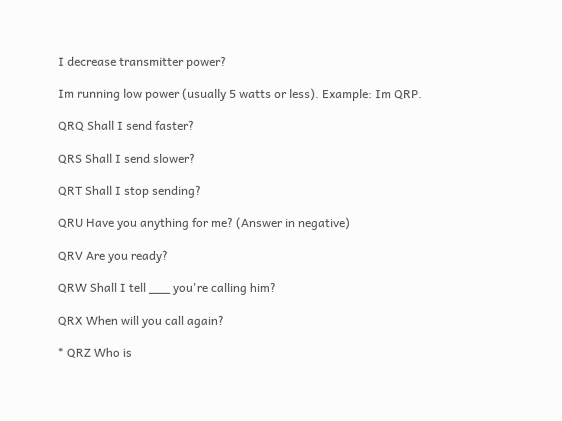I decrease transmitter power?

Im running low power (usually 5 watts or less). Example: Im QRP.

QRQ Shall I send faster?

QRS Shall I send slower?

QRT Shall I stop sending?

QRU Have you anything for me? (Answer in negative)

QRV Are you ready?

QRW Shall I tell ___ you're calling him?

QRX When will you call again?

* QRZ Who is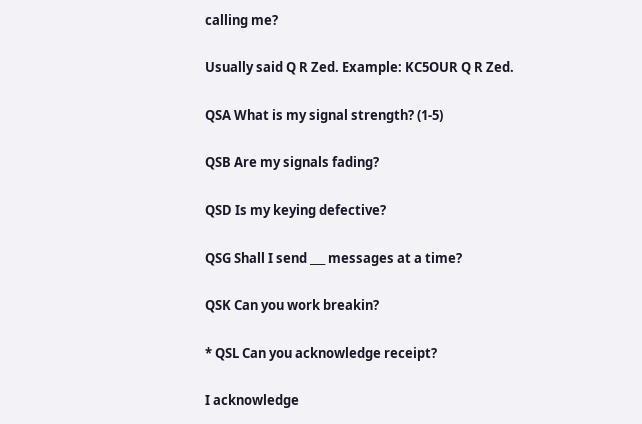calling me?

Usually said Q R Zed. Example: KC5OUR Q R Zed.

QSA What is my signal strength? (1-5)

QSB Are my signals fading?

QSD Is my keying defective?

QSG Shall I send ___ messages at a time?

QSK Can you work breakin?

* QSL Can you acknowledge receipt?

I acknowledge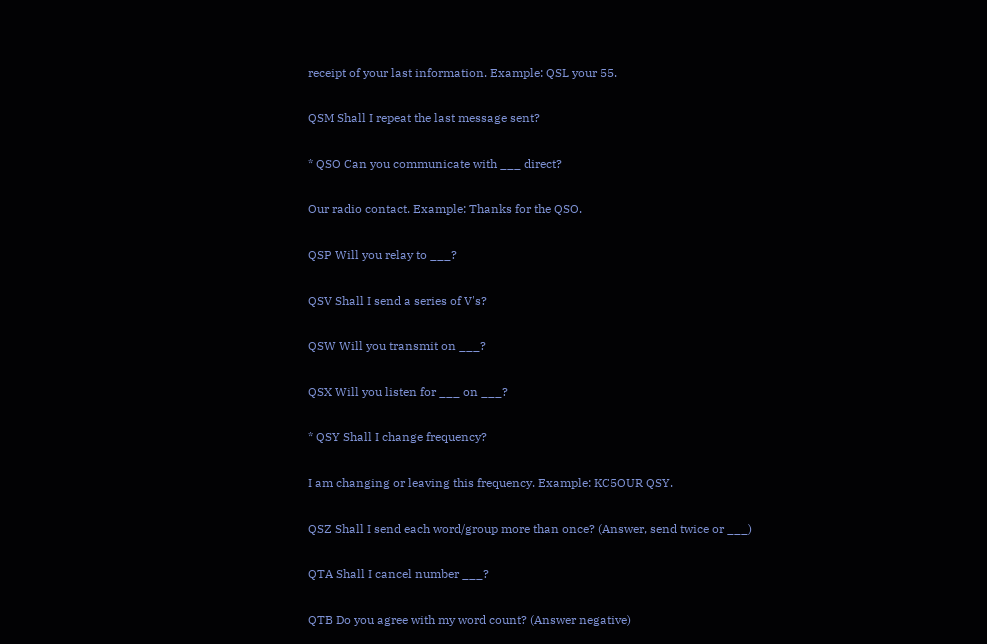receipt of your last information. Example: QSL your 55.

QSM Shall I repeat the last message sent?

* QSO Can you communicate with ___ direct?

Our radio contact. Example: Thanks for the QSO.

QSP Will you relay to ___?

QSV Shall I send a series of V's?

QSW Will you transmit on ___?

QSX Will you listen for ___ on ___?

* QSY Shall I change frequency?

I am changing or leaving this frequency. Example: KC5OUR QSY.

QSZ Shall I send each word/group more than once? (Answer, send twice or ___)

QTA Shall I cancel number ___?

QTB Do you agree with my word count? (Answer negative)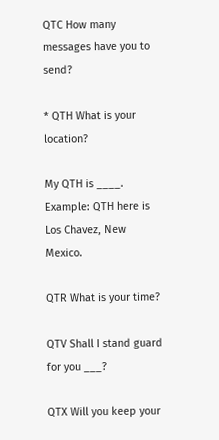QTC How many messages have you to send?

* QTH What is your location?

My QTH is ____. Example: QTH here is Los Chavez, New Mexico.

QTR What is your time?

QTV Shall I stand guard for you ___?

QTX Will you keep your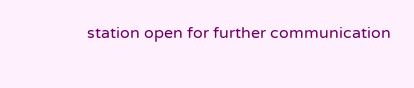station open for further communication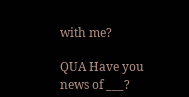with me?

QUA Have you news of ___?